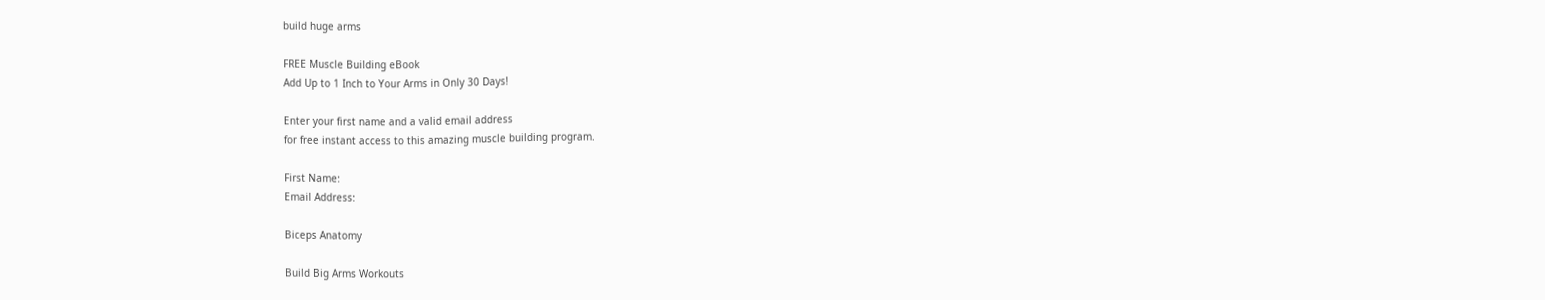build huge arms

FREE Muscle Building eBook
Add Up to 1 Inch to Your Arms in Only 30 Days!

Enter your first name and a valid email address
for free instant access to this amazing muscle building program.

First Name:
Email Address:

Biceps Anatomy

Build Big Arms Workouts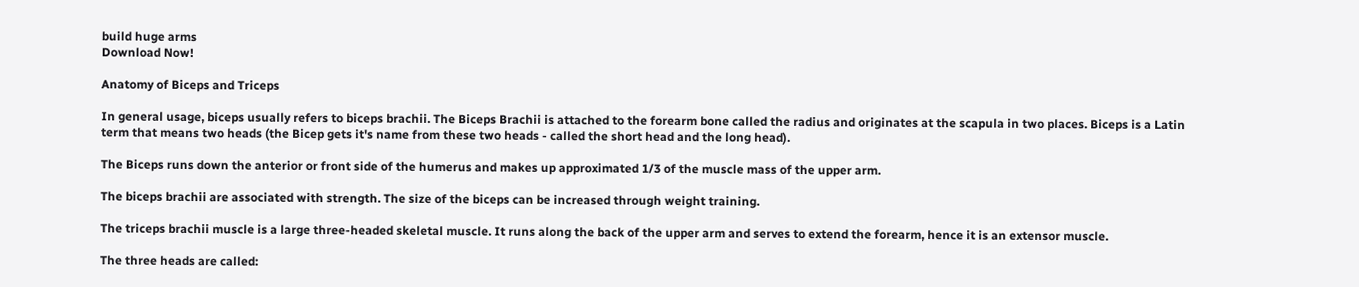build huge arms
Download Now!

Anatomy of Biceps and Triceps

In general usage, biceps usually refers to biceps brachii. The Biceps Brachii is attached to the forearm bone called the radius and originates at the scapula in two places. Biceps is a Latin term that means two heads (the Bicep gets it's name from these two heads - called the short head and the long head).

The Biceps runs down the anterior or front side of the humerus and makes up approximated 1/3 of the muscle mass of the upper arm.

The biceps brachii are associated with strength. The size of the biceps can be increased through weight training.

The triceps brachii muscle is a large three-headed skeletal muscle. It runs along the back of the upper arm and serves to extend the forearm, hence it is an extensor muscle.

The three heads are called: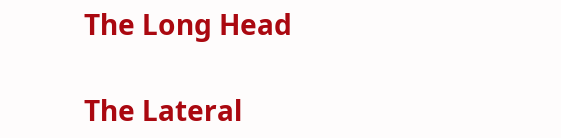The Long Head

The Lateral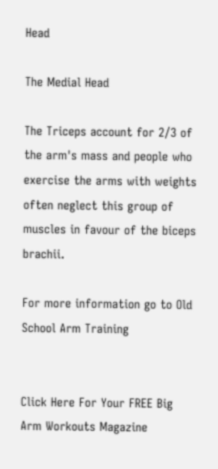Head

The Medial Head

The Triceps account for 2/3 of the arm's mass and people who exercise the arms with weights often neglect this group of muscles in favour of the biceps brachii.

For more information go to Old School Arm Training


Click Here For Your FREE Big Arm Workouts Magazine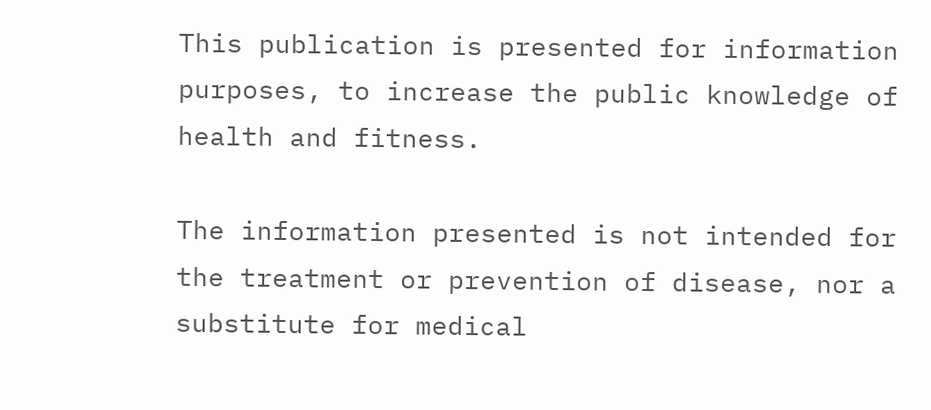This publication is presented for information purposes, to increase the public knowledge of health and fitness.

The information presented is not intended for the treatment or prevention of disease, nor a substitute for medical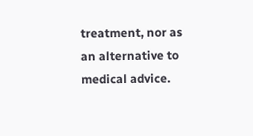treatment, nor as an alternative to medical advice.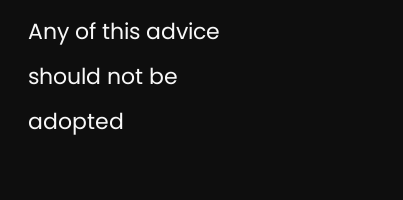Any of this advice should not be adopted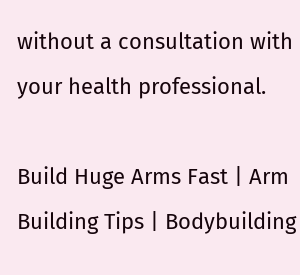without a consultation with your health professional.

Build Huge Arms Fast | Arm Building Tips | Bodybuilding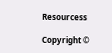Resourcess

Copyright ©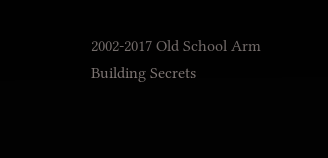2002-2017 Old School Arm Building Secrets